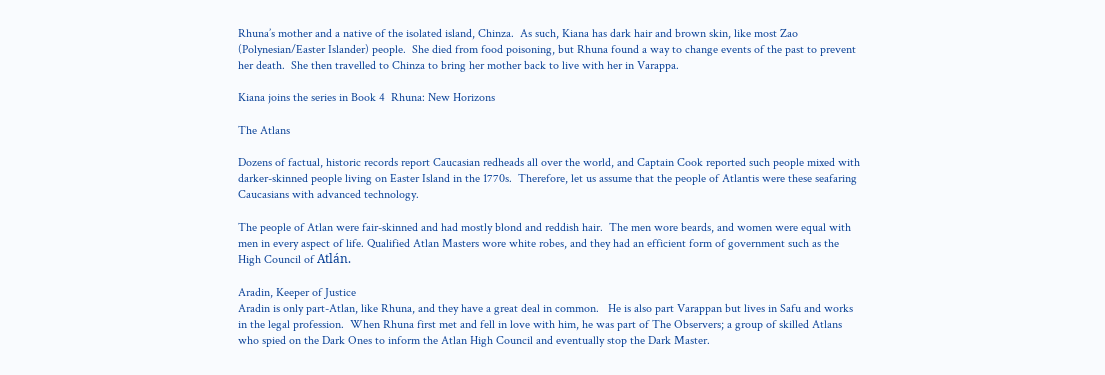Rhuna’s mother and a native of the isolated island, Chinza.  As such, Kiana has dark hair and brown skin, like most Zao (Polynesian/Easter Islander) people.  She died from food poisoning, but Rhuna found a way to change events of the past to prevent her death.  She then travelled to Chinza to bring her mother back to live with her in Varappa.

Kiana joins the series in Book 4  Rhuna: New Horizons

The Atlans

Dozens of factual, historic records report Caucasian redheads all over the world, and Captain Cook reported such people mixed with darker-skinned people living on Easter Island in the 1770s.  Therefore, let us assume that the people of Atlantis were these seafaring Caucasians with advanced technology.

The people of Atlan were fair-skinned and had mostly blond and reddish hair.  The men wore beards, and women were equal with men in every aspect of life. Qualified Atlan Masters wore white robes, and they had an efficient form of government such as the High Council of Atlán.

Aradin, Keeper of Justice
Aradin is only part-Atlan, like Rhuna, and they have a great deal in common.   He is also part Varappan but lives in Safu and works in the legal profession.  When Rhuna first met and fell in love with him, he was part of The Observers; a group of skilled Atlans who spied on the Dark Ones to inform the Atlan High Council and eventually stop the Dark Master.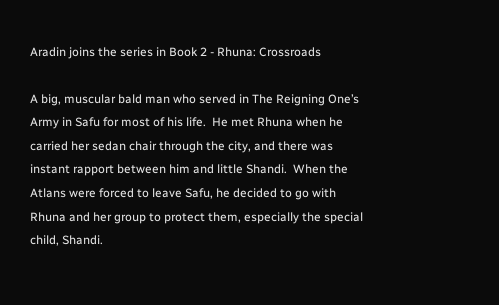Aradin joins the series in Book 2 - Rhuna: Crossroads

A big, muscular bald man who served in The Reigning One’s Army in Safu for most of his life.  He met Rhuna when he carried her sedan chair through the city, and there was instant rapport between him and little Shandi.  When the Atlans were forced to leave Safu, he decided to go with Rhuna and her group to protect them, especially the special child, Shandi.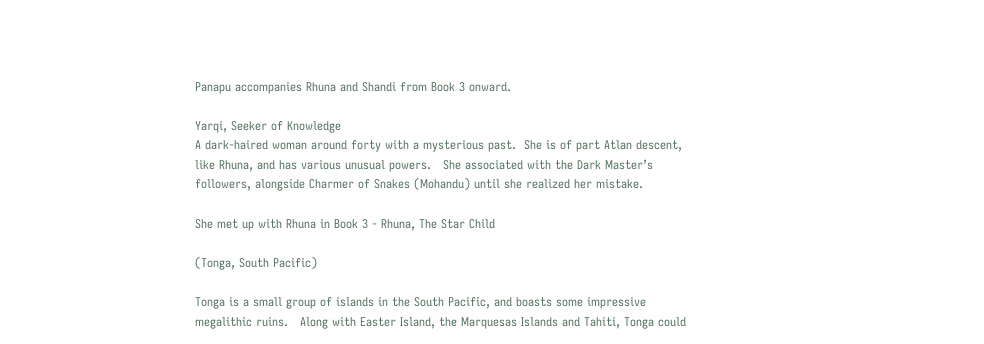Panapu accompanies Rhuna and Shandi from Book 3 onward.

Yarqi, Seeker of Knowledge
A dark-haired woman around forty with a mysterious past.  She is of part Atlan descent, like Rhuna, and has various unusual powers.   She associated with the Dark Master’s followers, alongside Charmer of Snakes (Mohandu) until she realized her mistake.

She met up with Rhuna in Book 3 - Rhuna, The Star Child

(Tonga, South Pacific)

Tonga is a small group of islands in the South Pacific, and boasts some impressive megalithic ruins.   Along with Easter Island, the Marquesas Islands and Tahiti, Tonga could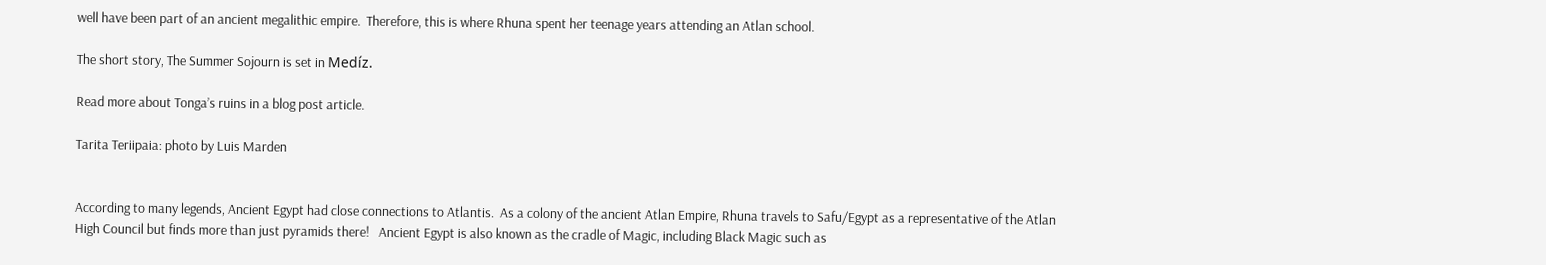well have been part of an ancient megalithic empire.  Therefore, this is where Rhuna spent her teenage years attending an Atlan school.

The short story, The Summer Sojourn is set in Medíz.

Read more about Tonga’s ruins in a blog post article.

Tarita Teriipaia: photo by Luis Marden


According to many legends, Ancient Egypt had close connections to Atlantis.  As a colony of the ancient Atlan Empire, Rhuna travels to Safu/Egypt as a representative of the Atlan High Council but finds more than just pyramids there!   Ancient Egypt is also known as the cradle of Magic, including Black Magic such as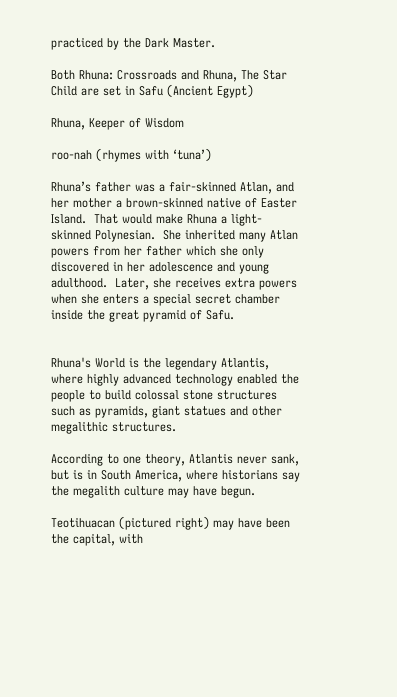practiced by the Dark Master.

Both Rhuna: Crossroads and Rhuna, The Star Child are set in Safu (Ancient Egypt)

Rhuna, Keeper of Wisdom

roo-nah (rhymes with ‘tuna’)

Rhuna’s father was a fair-skinned Atlan, and her mother a brown-skinned native of Easter Island.  That would make Rhuna a light-skinned Polynesian.  She inherited many Atlan powers from her father which she only discovered in her adolescence and young adulthood.  Later, she receives extra powers when she enters a special secret chamber inside the great pyramid of Safu.


Rhuna's World is the legendary Atlantis, where highly advanced technology enabled the people to build colossal stone structures such as pyramids, giant statues and other megalithic structures.

According to one theory, Atlantis never sank, but is in South America, where historians say the megalith culture may have begun.

Teotihuacan (pictured right) may have been the capital, with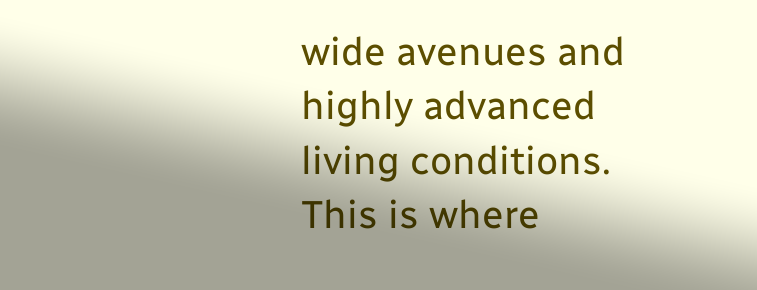wide avenues and  highly advanced living conditions.  This is where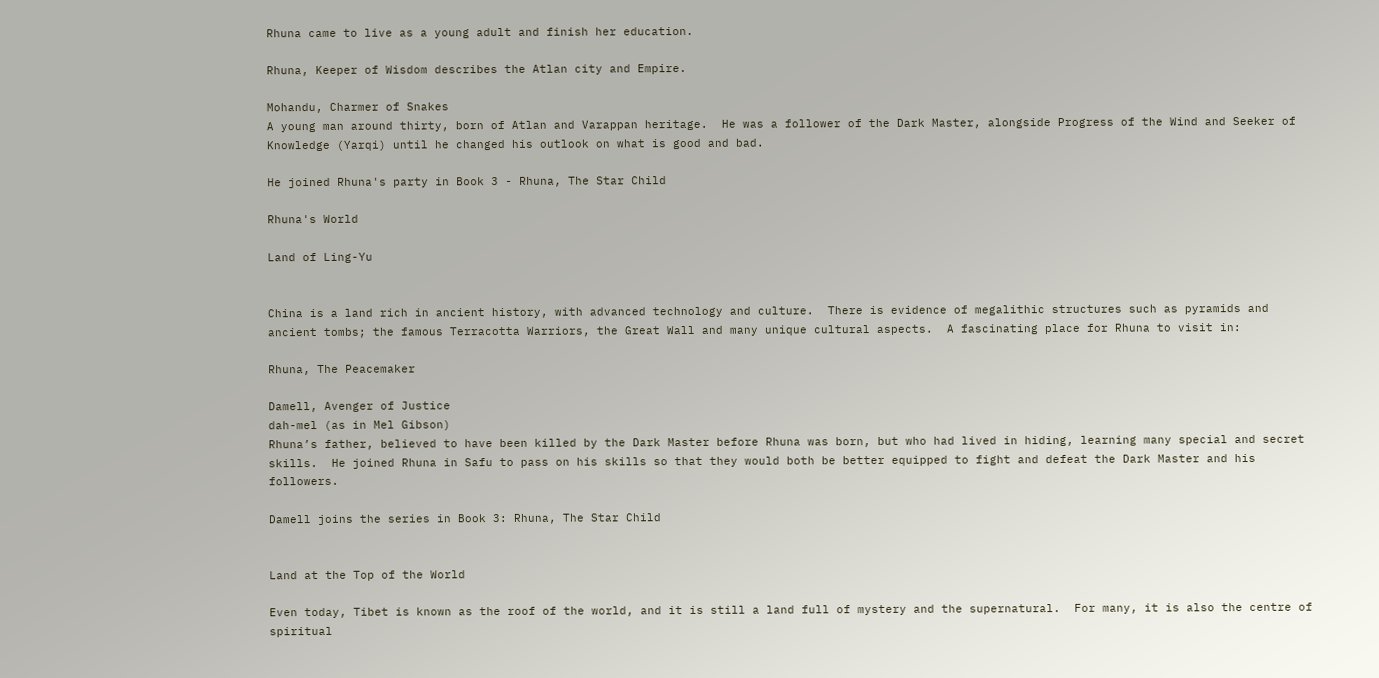Rhuna came to live as a young adult and finish her education.

Rhuna, Keeper of Wisdom describes the Atlan city and Empire.

Mohandu, Charmer of Snakes
A young man around thirty, born of Atlan and Varappan heritage.  He was a follower of the Dark Master, alongside Progress of the Wind and Seeker of Knowledge (Yarqi) until he changed his outlook on what is good and bad.

He joined Rhuna's party in Book 3 - Rhuna, The Star Child

Rhuna's World

Land of Ling-Yu


China is a land rich in ancient history, with advanced technology and culture.  There is evidence of megalithic structures such as pyramids and ancient tombs; the famous Terracotta Warriors, the Great Wall and many unique cultural aspects.  A fascinating place for Rhuna to visit in:

Rhuna, The Peacemaker

Damell, Avenger of Justice
dah-mel (as in Mel Gibson)
Rhuna’s father, believed to have been killed by the Dark Master before Rhuna was born, but who had lived in hiding, learning many special and secret skills.  He joined Rhuna in Safu to pass on his skills so that they would both be better equipped to fight and defeat the Dark Master and his followers.

Damell joins the series in Book 3: Rhuna, The Star Child


Land at the Top of the World

Even today, Tibet is known as the roof of the world, and it is still a land full of mystery and the supernatural.  For many, it is also the centre of spiritual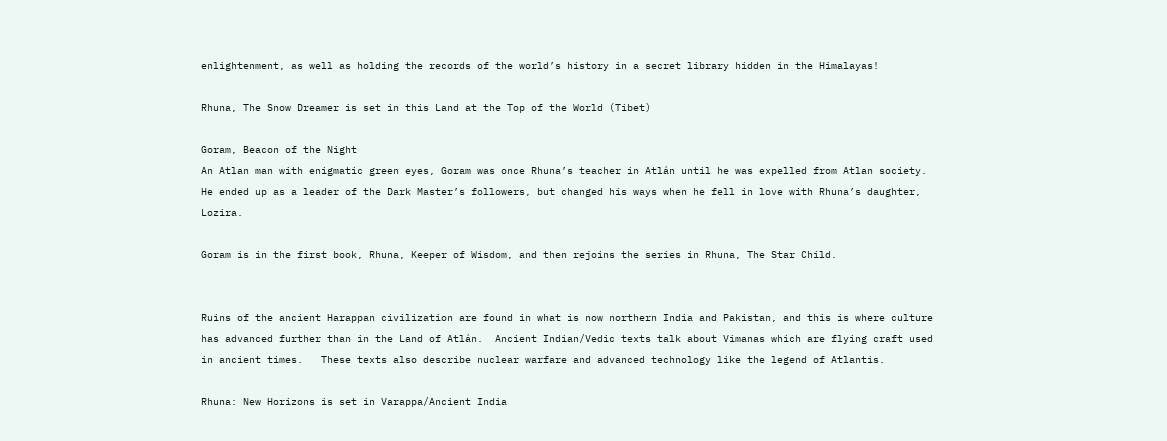enlightenment, as well as holding the records of the world’s history in a secret library hidden in the Himalayas!

Rhuna, The Snow Dreamer is set in this Land at the Top of the World (Tibet)

Goram, Beacon of the Night
An Atlan man with enigmatic green eyes, Goram was once Rhuna’s teacher in Atlán until he was expelled from Atlan society.  He ended up as a leader of the Dark Master’s followers, but changed his ways when he fell in love with Rhuna’s daughter, Lozira.

Goram is in the first book, Rhuna, Keeper of Wisdom, and then rejoins the series in Rhuna, The Star Child.


Ruins of the ancient Harappan civilization are found in what is now northern India and Pakistan, and this is where culture has advanced further than in the Land of Atlán.  Ancient Indian/Vedic texts talk about Vimanas which are flying craft used in ancient times.   These texts also describe nuclear warfare and advanced technology like the legend of Atlantis.

Rhuna: New Horizons is set in Varappa/Ancient India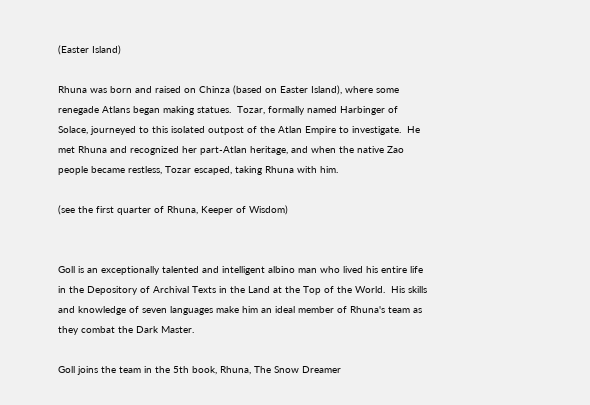(Easter Island)

Rhuna was born and raised on Chinza (based on Easter Island), where some renegade Atlans began making statues.  Tozar, formally named Harbinger of Solace, journeyed to this isolated outpost of the Atlan Empire to investigate.  He met Rhuna and recognized her part-Atlan heritage, and when the native Zao people became restless, Tozar escaped, taking Rhuna with him.

(see the first quarter of Rhuna, Keeper of Wisdom)


Goll is an exceptionally talented and intelligent albino man who lived his entire life in the Depository of Archival Texts in the Land at the Top of the World.  His skills and knowledge of seven languages make him an ideal member of Rhuna's team as they combat the Dark Master.

Goll joins the team in the 5th book, Rhuna, The Snow Dreamer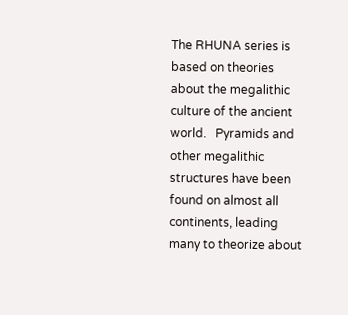The RHUNA series is based on theories about the megalithic culture of the ancient world.   Pyramids and other megalithic structures have been found on almost all continents, leading many to theorize about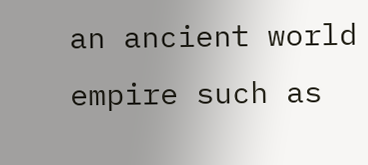an ancient world empire such as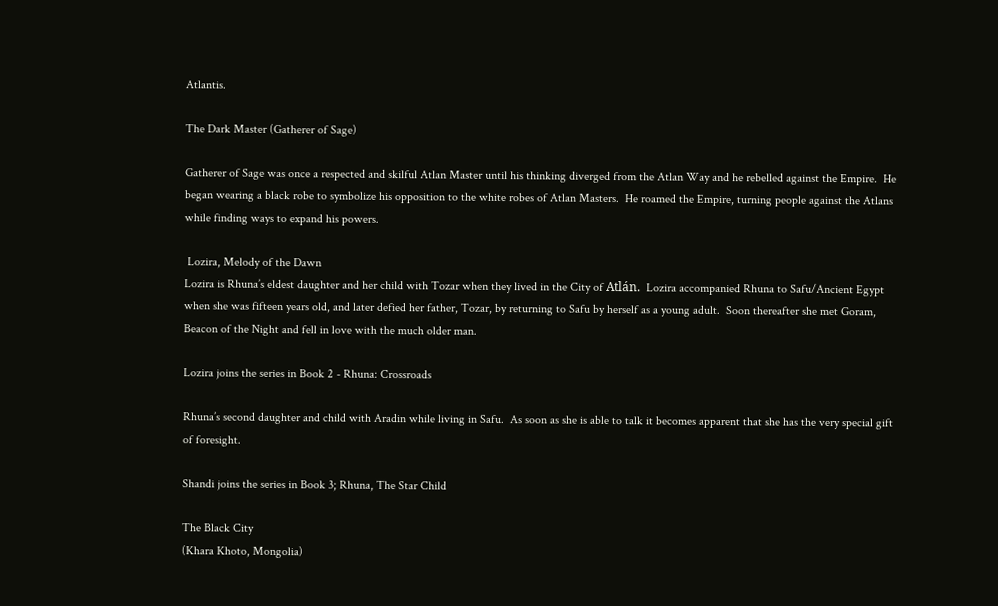Atlantis.

The Dark Master (Gatherer of Sage)

Gatherer of Sage was once a respected and skilful Atlan Master until his thinking diverged from the Atlan Way and he rebelled against the Empire.  He began wearing a black robe to symbolize his opposition to the white robes of Atlan Masters.  He roamed the Empire, turning people against the Atlans while finding ways to expand his powers.

 Lozira, Melody of the Dawn
Lozira is Rhuna’s eldest daughter and her child with Tozar when they lived in the City of Atlán.  Lozira accompanied Rhuna to Safu/Ancient Egypt when she was fifteen years old, and later defied her father, Tozar, by returning to Safu by herself as a young adult.  Soon thereafter she met Goram, Beacon of the Night and fell in love with the much older man.

Lozira joins the series in Book 2 - Rhuna: Crossroads

Rhuna’s second daughter and child with Aradin while living in Safu.  As soon as she is able to talk it becomes apparent that she has the very special gift of foresight.

Shandi joins the series in Book 3; Rhuna, The Star Child

The Black City
(Khara Khoto, Mongolia)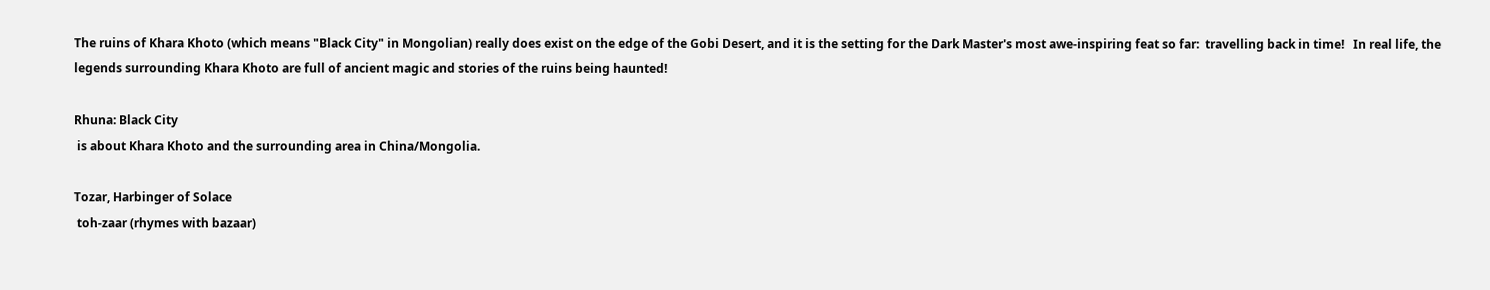The ruins of Khara Khoto (which means "Black City" in Mongolian) really does exist on the edge of the Gobi Desert, and it is the setting for the Dark Master's most awe-inspiring feat so far:  travelling back in time!   In real life, the legends surrounding Khara Khoto are full of ancient magic and stories of the ruins being haunted!

Rhuna: Black City
 is about Khara Khoto and the surrounding area in China/Mongolia.

Tozar, Harbinger of Solace
 toh-zaar (rhymes with bazaar)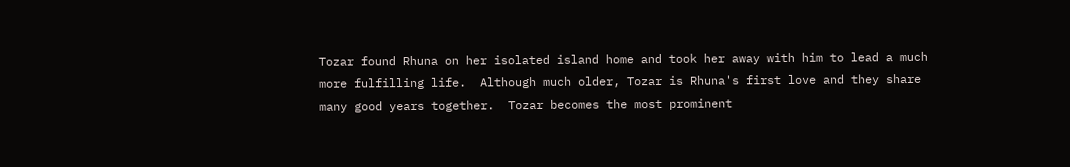Tozar found Rhuna on her isolated island home and took her away with him to lead a much more fulfilling life.  Although much older, Tozar is Rhuna's first love and they share many good years together.  Tozar becomes the most prominent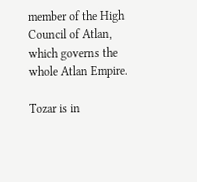member of the High Council of Atlan, which governs the whole Atlan Empire.

Tozar is in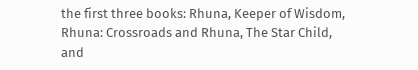the first three books: Rhuna, Keeper of Wisdom, Rhuna: Crossroads and Rhuna, The Star Child, and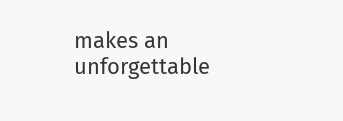makes an unforgettable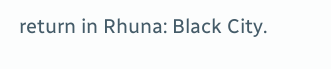return in Rhuna: Black City.